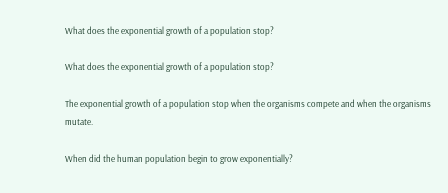What does the exponential growth of a population stop?

What does the exponential growth of a population stop?

The exponential growth of a population stop when the organisms compete and when the organisms mutate.

When did the human population begin to grow exponentially?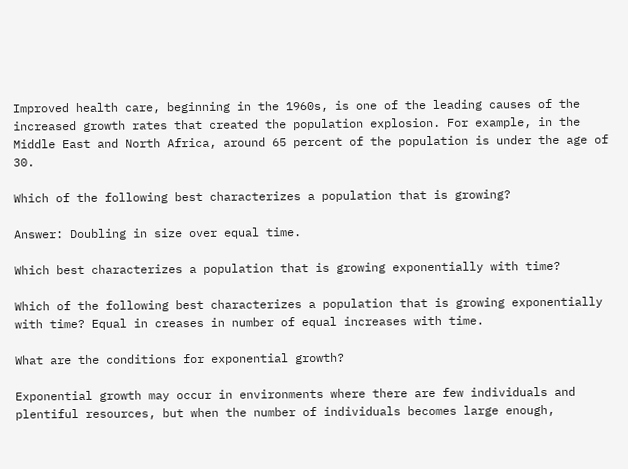Improved health care, beginning in the 1960s, is one of the leading causes of the increased growth rates that created the population explosion. For example, in the Middle East and North Africa, around 65 percent of the population is under the age of 30.

Which of the following best characterizes a population that is growing?

Answer: Doubling in size over equal time.

Which best characterizes a population that is growing exponentially with time?

Which of the following best characterizes a population that is growing exponentially with time? Equal in creases in number of equal increases with time.

What are the conditions for exponential growth?

Exponential growth may occur in environments where there are few individuals and plentiful resources, but when the number of individuals becomes large enough,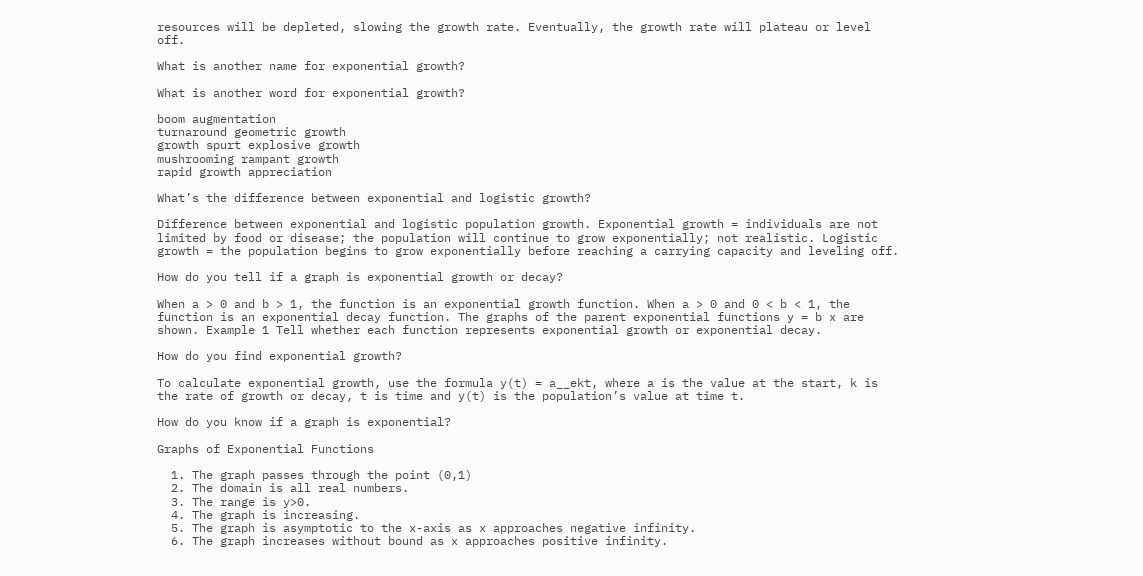resources will be depleted, slowing the growth rate. Eventually, the growth rate will plateau or level off.

What is another name for exponential growth?

What is another word for exponential growth?

boom augmentation
turnaround geometric growth
growth spurt explosive growth
mushrooming rampant growth
rapid growth appreciation

What’s the difference between exponential and logistic growth?

Difference between exponential and logistic population growth. Exponential growth = individuals are not limited by food or disease; the population will continue to grow exponentially; not realistic. Logistic growth = the population begins to grow exponentially before reaching a carrying capacity and leveling off.

How do you tell if a graph is exponential growth or decay?

When a > 0 and b > 1, the function is an exponential growth function. When a > 0 and 0 < b < 1, the function is an exponential decay function. The graphs of the parent exponential functions y = b x are shown. Example 1 Tell whether each function represents exponential growth or exponential decay.

How do you find exponential growth?

To calculate exponential growth, use the formula y(t) = a__ekt, where a is the value at the start, k is the rate of growth or decay, t is time and y(t) is the population’s value at time t.

How do you know if a graph is exponential?

Graphs of Exponential Functions

  1. The graph passes through the point (0,1)
  2. The domain is all real numbers.
  3. The range is y>0.
  4. The graph is increasing.
  5. The graph is asymptotic to the x-axis as x approaches negative infinity.
  6. The graph increases without bound as x approaches positive infinity.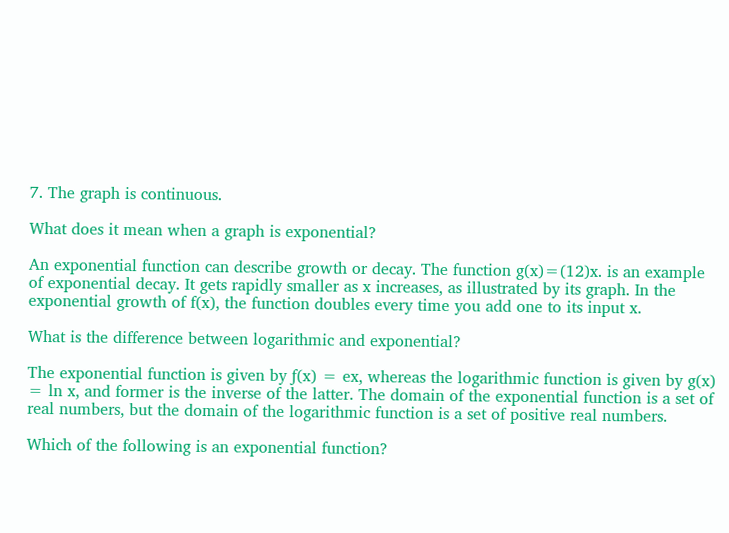7. The graph is continuous.

What does it mean when a graph is exponential?

An exponential function can describe growth or decay. The function g(x)=(12)x. is an example of exponential decay. It gets rapidly smaller as x increases, as illustrated by its graph. In the exponential growth of f(x), the function doubles every time you add one to its input x.

What is the difference between logarithmic and exponential?

The exponential function is given by ƒ(x) = ex, whereas the logarithmic function is given by g(x) = ln x, and former is the inverse of the latter. The domain of the exponential function is a set of real numbers, but the domain of the logarithmic function is a set of positive real numbers.

Which of the following is an exponential function?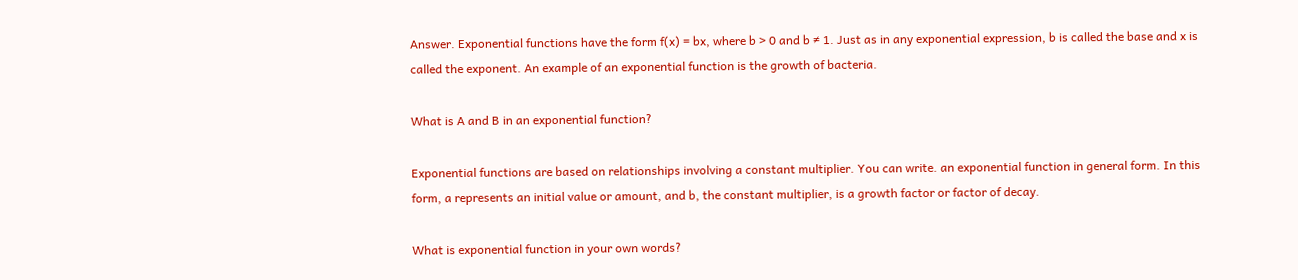Answer. Exponential functions have the form f(x) = bx, where b > 0 and b ≠ 1. Just as in any exponential expression, b is called the base and x is called the exponent. An example of an exponential function is the growth of bacteria.

What is A and B in an exponential function?

Exponential functions are based on relationships involving a constant multiplier. You can write. an exponential function in general form. In this form, a represents an initial value or amount, and b, the constant multiplier, is a growth factor or factor of decay.

What is exponential function in your own words?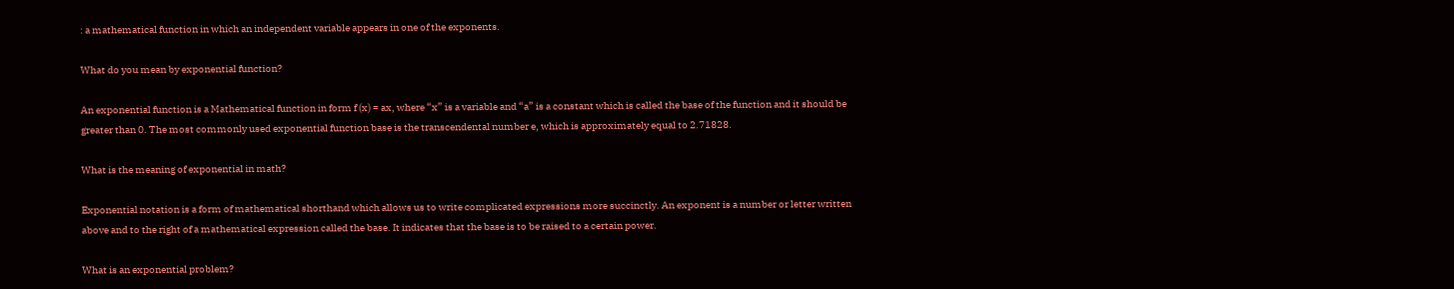: a mathematical function in which an independent variable appears in one of the exponents.

What do you mean by exponential function?

An exponential function is a Mathematical function in form f (x) = ax, where “x” is a variable and “a” is a constant which is called the base of the function and it should be greater than 0. The most commonly used exponential function base is the transcendental number e, which is approximately equal to 2.71828.

What is the meaning of exponential in math?

Exponential notation is a form of mathematical shorthand which allows us to write complicated expressions more succinctly. An exponent is a number or letter written above and to the right of a mathematical expression called the base. It indicates that the base is to be raised to a certain power.

What is an exponential problem?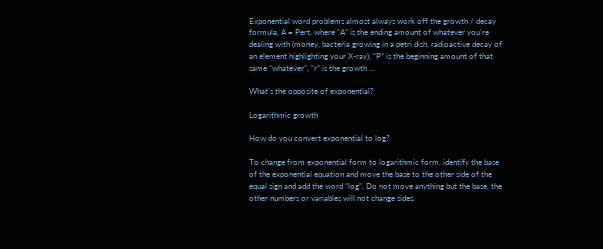Exponential word problems almost always work off the growth / decay formula, A = Pert, where “A” is the ending amount of whatever you’re dealing with (money, bacteria growing in a petri dish, radioactive decay of an element highlighting your X-ray), “P” is the beginning amount of that same “whatever”, “r” is the growth …

What’s the opposite of exponential?

Logarithmic growth

How do you convert exponential to log?

To change from exponential form to logarithmic form, identify the base of the exponential equation and move the base to the other side of the equal sign and add the word “log”. Do not move anything but the base, the other numbers or variables will not change sides.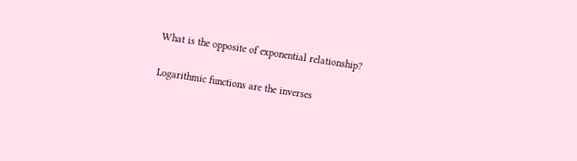What is the opposite of exponential relationship?

Logarithmic functions are the inverses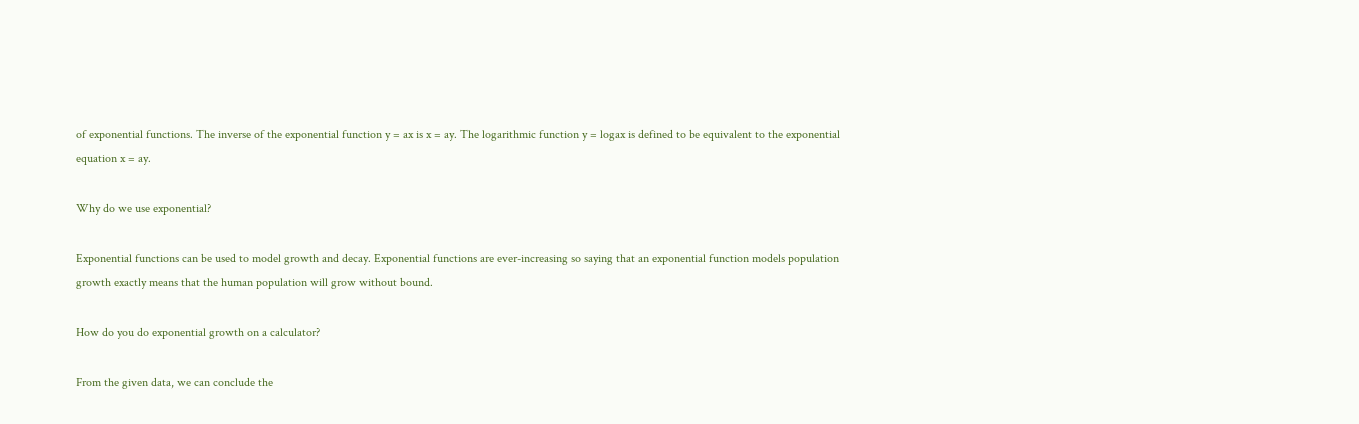of exponential functions. The inverse of the exponential function y = ax is x = ay. The logarithmic function y = logax is defined to be equivalent to the exponential equation x = ay.

Why do we use exponential?

Exponential functions can be used to model growth and decay. Exponential functions are ever-increasing so saying that an exponential function models population growth exactly means that the human population will grow without bound.

How do you do exponential growth on a calculator?

From the given data, we can conclude the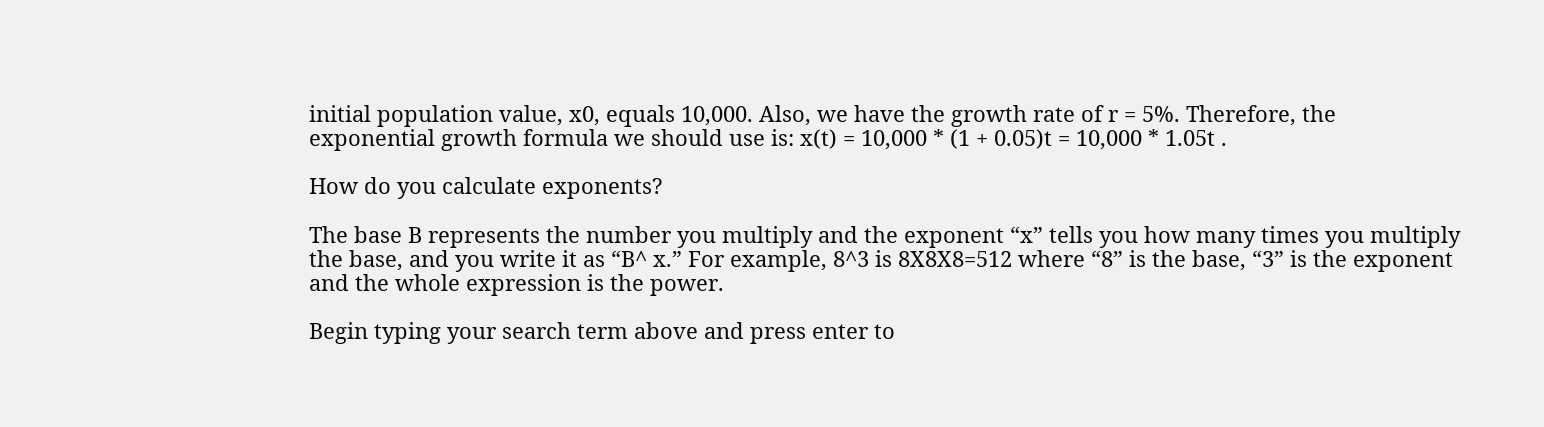initial population value, x0, equals 10,000. Also, we have the growth rate of r = 5%. Therefore, the exponential growth formula we should use is: x(t) = 10,000 * (1 + 0.05)t = 10,000 * 1.05t .

How do you calculate exponents?

The base B represents the number you multiply and the exponent “x” tells you how many times you multiply the base, and you write it as “B^ x.” For example, 8^3 is 8X8X8=512 where “8” is the base, “3” is the exponent and the whole expression is the power.

Begin typing your search term above and press enter to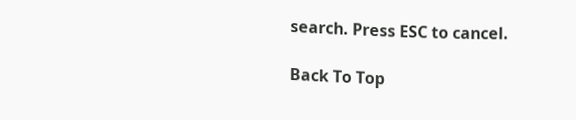search. Press ESC to cancel.

Back To Top